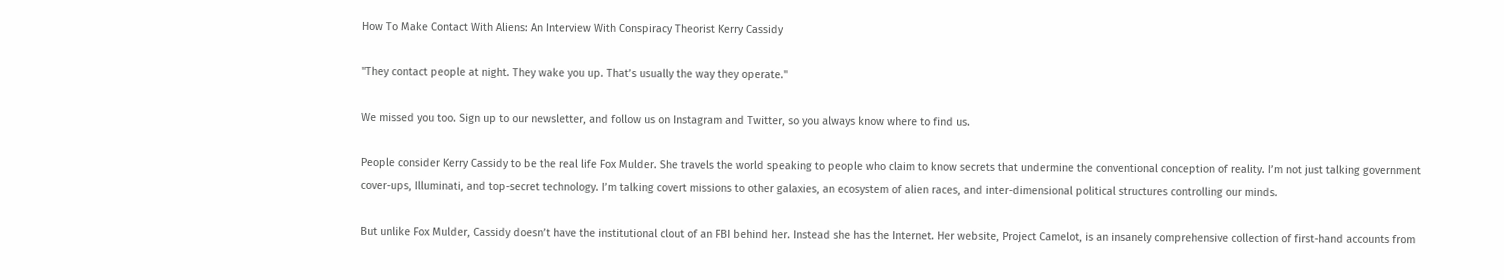How To Make Contact With Aliens: An Interview With Conspiracy Theorist Kerry Cassidy

"They contact people at night. They wake you up. That’s usually the way they operate."

We missed you too. Sign up to our newsletter, and follow us on Instagram and Twitter, so you always know where to find us.

People consider Kerry Cassidy to be the real life Fox Mulder. She travels the world speaking to people who claim to know secrets that undermine the conventional conception of reality. I’m not just talking government cover-ups, Illuminati, and top-secret technology. I’m talking covert missions to other galaxies, an ecosystem of alien races, and inter-dimensional political structures controlling our minds.

But unlike Fox Mulder, Cassidy doesn’t have the institutional clout of an FBI behind her. Instead she has the Internet. Her website, Project Camelot, is an insanely comprehensive collection of first-hand accounts from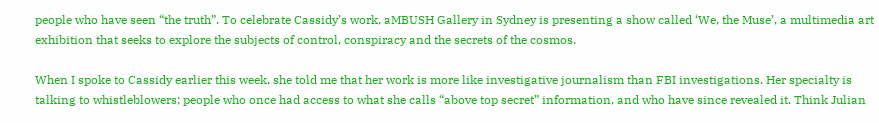people who have seen “the truth”. To celebrate Cassidy’s work, aMBUSH Gallery in Sydney is presenting a show called ‘We, the Muse’, a multimedia art exhibition that seeks to explore the subjects of control, conspiracy and the secrets of the cosmos.

When I spoke to Cassidy earlier this week, she told me that her work is more like investigative journalism than FBI investigations. Her specialty is talking to whistleblowers; people who once had access to what she calls “above top secret” information, and who have since revealed it. Think Julian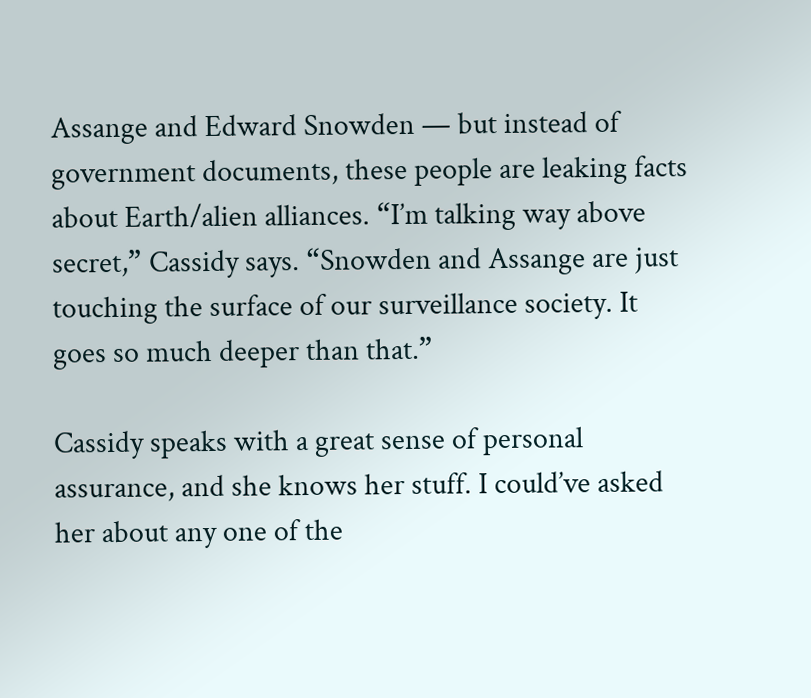Assange and Edward Snowden — but instead of government documents, these people are leaking facts about Earth/alien alliances. “I’m talking way above secret,” Cassidy says. “Snowden and Assange are just touching the surface of our surveillance society. It goes so much deeper than that.”

Cassidy speaks with a great sense of personal assurance, and she knows her stuff. I could’ve asked her about any one of the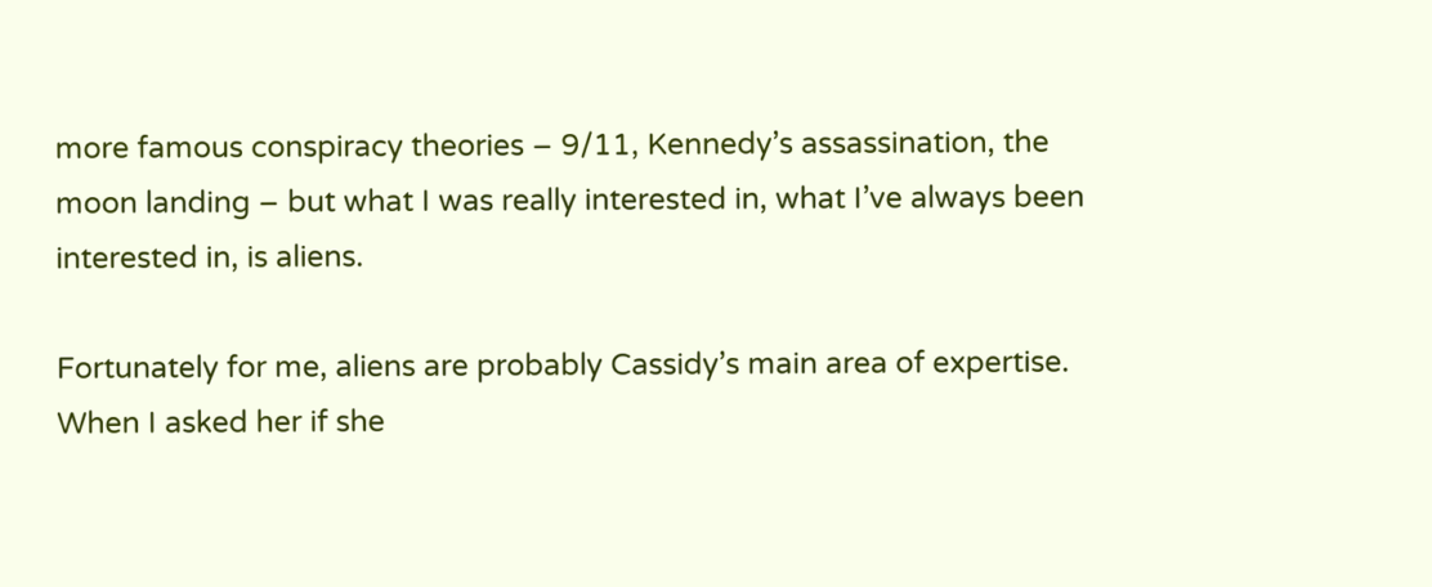more famous conspiracy theories – 9/11, Kennedy’s assassination, the moon landing – but what I was really interested in, what I’ve always been interested in, is aliens.

Fortunately for me, aliens are probably Cassidy’s main area of expertise. When I asked her if she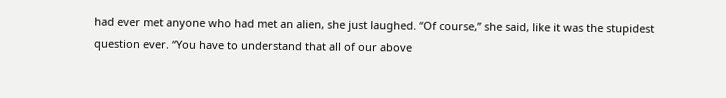had ever met anyone who had met an alien, she just laughed. “Of course,” she said, like it was the stupidest question ever. “You have to understand that all of our above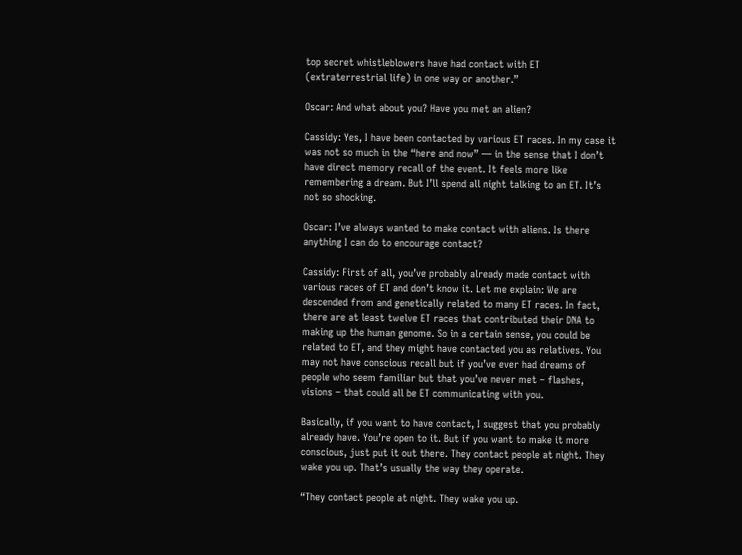top secret whistleblowers have had contact with ET (extraterrestrial life) in one way or another.”

Oscar: And what about you? Have you met an alien?

Cassidy: Yes, I have been contacted by various ET races. In my case it was not so much in the “here and now” — in the sense that I don’t have direct memory recall of the event. It feels more like remembering a dream. But I’ll spend all night talking to an ET. It’s not so shocking.

Oscar: I’ve always wanted to make contact with aliens. Is there anything I can do to encourage contact?

Cassidy: First of all, you’ve probably already made contact with various races of ET and don’t know it. Let me explain: We are descended from and genetically related to many ET races. In fact, there are at least twelve ET races that contributed their DNA to making up the human genome. So in a certain sense, you could be related to ET, and they might have contacted you as relatives. You may not have conscious recall but if you’ve ever had dreams of people who seem familiar but that you’ve never met – flashes, visions – that could all be ET communicating with you.

Basically, if you want to have contact, I suggest that you probably already have. You’re open to it. But if you want to make it more conscious, just put it out there. They contact people at night. They wake you up. That’s usually the way they operate.

“They contact people at night. They wake you up.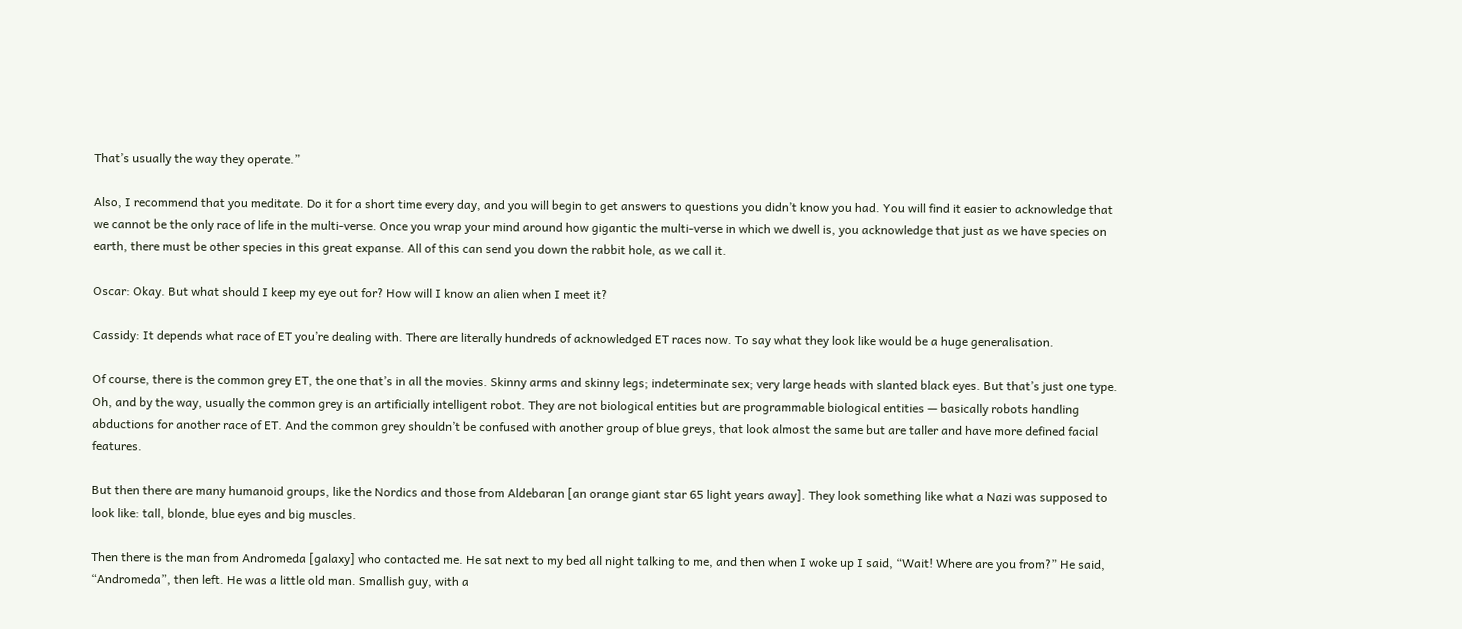That’s usually the way they operate.”

Also, I recommend that you meditate. Do it for a short time every day, and you will begin to get answers to questions you didn’t know you had. You will find it easier to acknowledge that we cannot be the only race of life in the multi-verse. Once you wrap your mind around how gigantic the multi-verse in which we dwell is, you acknowledge that just as we have species on earth, there must be other species in this great expanse. All of this can send you down the rabbit hole, as we call it.

Oscar: Okay. But what should I keep my eye out for? How will I know an alien when I meet it?

Cassidy: It depends what race of ET you’re dealing with. There are literally hundreds of acknowledged ET races now. To say what they look like would be a huge generalisation.

Of course, there is the common grey ET, the one that’s in all the movies. Skinny arms and skinny legs; indeterminate sex; very large heads with slanted black eyes. But that’s just one type. Oh, and by the way, usually the common grey is an artificially intelligent robot. They are not biological entities but are programmable biological entities — basically robots handling abductions for another race of ET. And the common grey shouldn’t be confused with another group of blue greys, that look almost the same but are taller and have more defined facial features.

But then there are many humanoid groups, like the Nordics and those from Aldebaran [an orange giant star 65 light years away]. They look something like what a Nazi was supposed to look like: tall, blonde, blue eyes and big muscles.

Then there is the man from Andromeda [galaxy] who contacted me. He sat next to my bed all night talking to me, and then when I woke up I said, “Wait! Where are you from?” He said, “Andromeda”, then left. He was a little old man. Smallish guy, with a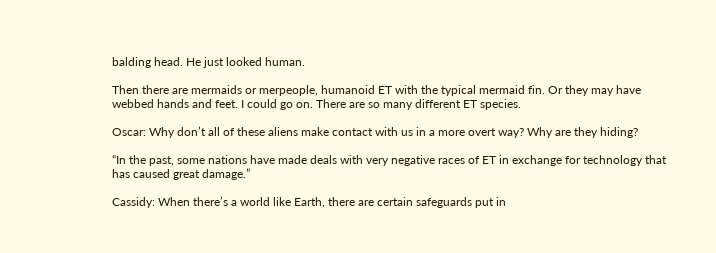balding head. He just looked human.

Then there are mermaids or merpeople, humanoid ET with the typical mermaid fin. Or they may have webbed hands and feet. I could go on. There are so many different ET species.

Oscar: Why don’t all of these aliens make contact with us in a more overt way? Why are they hiding?

“In the past, some nations have made deals with very negative races of ET in exchange for technology that has caused great damage.”

Cassidy: When there’s a world like Earth, there are certain safeguards put in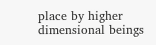place by higher dimensional beings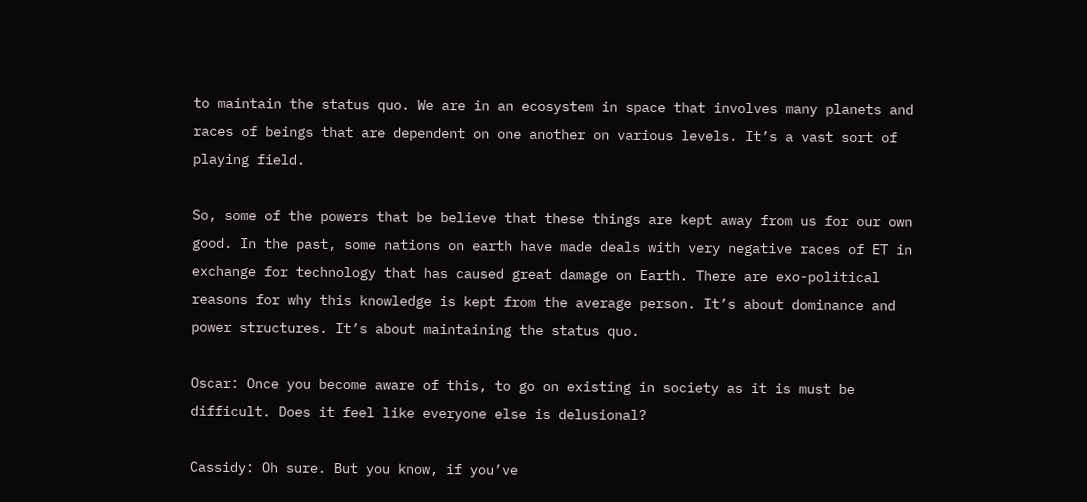to maintain the status quo. We are in an ecosystem in space that involves many planets and races of beings that are dependent on one another on various levels. It’s a vast sort of playing field.

So, some of the powers that be believe that these things are kept away from us for our own good. In the past, some nations on earth have made deals with very negative races of ET in exchange for technology that has caused great damage on Earth. There are exo-political reasons for why this knowledge is kept from the average person. It’s about dominance and power structures. It’s about maintaining the status quo.

Oscar: Once you become aware of this, to go on existing in society as it is must be difficult. Does it feel like everyone else is delusional?

Cassidy: Oh sure. But you know, if you’ve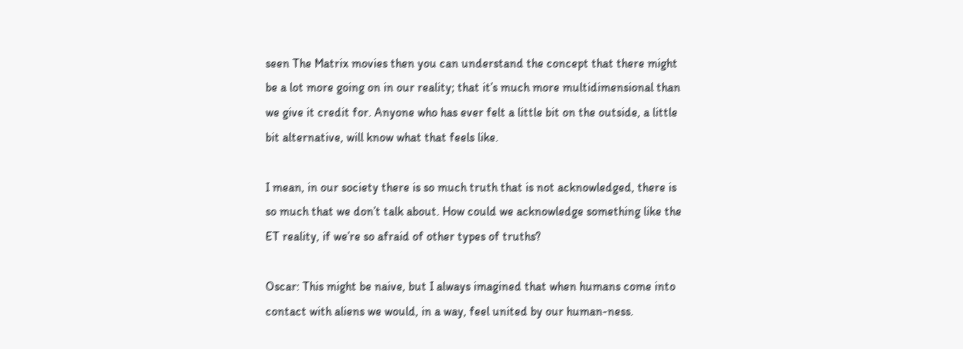seen The Matrix movies then you can understand the concept that there might be a lot more going on in our reality; that it’s much more multidimensional than we give it credit for. Anyone who has ever felt a little bit on the outside, a little bit alternative, will know what that feels like.

I mean, in our society there is so much truth that is not acknowledged, there is so much that we don’t talk about. How could we acknowledge something like the ET reality, if we’re so afraid of other types of truths?

Oscar: This might be naive, but I always imagined that when humans come into contact with aliens we would, in a way, feel united by our human-ness.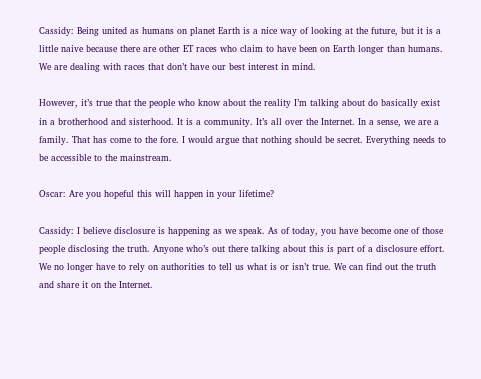Cassidy: Being united as humans on planet Earth is a nice way of looking at the future, but it is a little naive because there are other ET races who claim to have been on Earth longer than humans. We are dealing with races that don’t have our best interest in mind.

However, it’s true that the people who know about the reality I’m talking about do basically exist in a brotherhood and sisterhood. It is a community. It’s all over the Internet. In a sense, we are a family. That has come to the fore. I would argue that nothing should be secret. Everything needs to be accessible to the mainstream.

Oscar: Are you hopeful this will happen in your lifetime?

Cassidy: I believe disclosure is happening as we speak. As of today, you have become one of those people disclosing the truth. Anyone who’s out there talking about this is part of a disclosure effort. We no longer have to rely on authorities to tell us what is or isn’t true. We can find out the truth and share it on the Internet.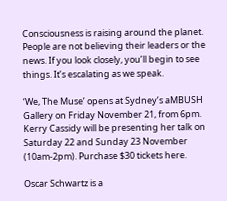Consciousness is raising around the planet. People are not believing their leaders or the news. If you look closely, you’ll begin to see things. It’s escalating as we speak.

‘We, The Muse’ opens at Sydney’s aMBUSH Gallery on Friday November 21, from 6pm. Kerry Cassidy will be presenting her talk on Saturday 22 and Sunday 23 November (10am-2pm). Purchase $30 tickets here.

Oscar Schwartz is a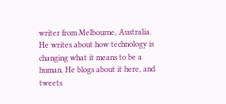writer from Melbourne, Australia. He writes about how technology is changing what it means to be a human. He blogs about it here, and tweets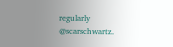regularly @scarschwartz.